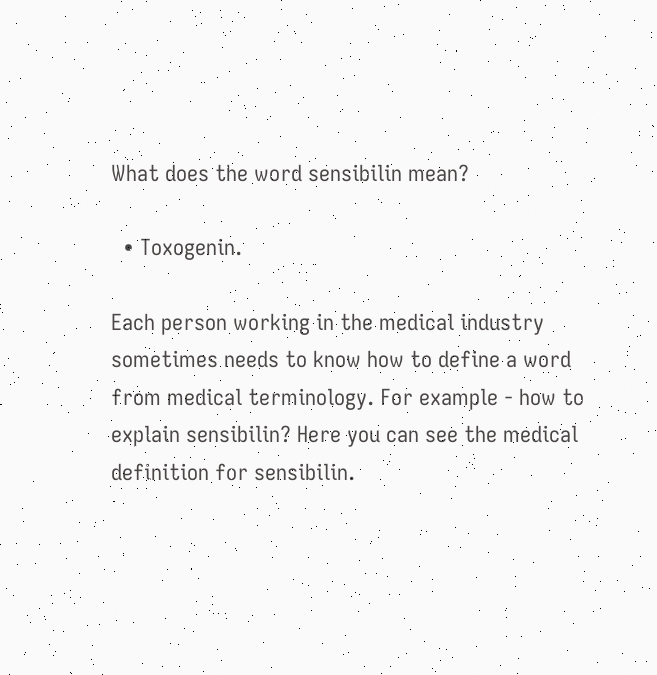What does the word sensibilin mean?

  • Toxogenin.

Each person working in the medical industry sometimes needs to know how to define a word from medical terminology. For example - how to explain sensibilin? Here you can see the medical definition for sensibilin.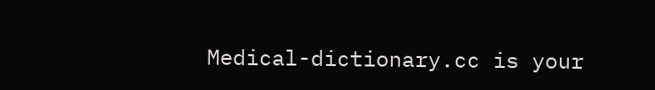Medical-dictionary.cc is your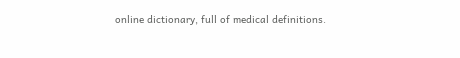online dictionary, full of medical definitions.